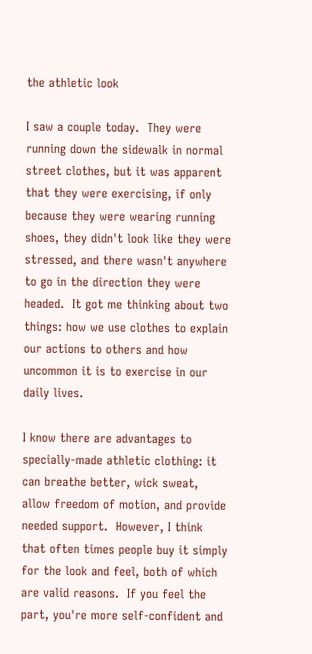the athletic look

I saw a couple today.  They were running down the sidewalk in normal street clothes, but it was apparent that they were exercising, if only because they were wearing running shoes, they didn't look like they were stressed, and there wasn't anywhere to go in the direction they were headed.  It got me thinking about two things: how we use clothes to explain our actions to others and how uncommon it is to exercise in our daily lives.

I know there are advantages to specially-made athletic clothing: it can breathe better, wick sweat, allow freedom of motion, and provide needed support.  However, I think that often times people buy it simply for the look and feel, both of which are valid reasons.  If you feel the part, you're more self-confident and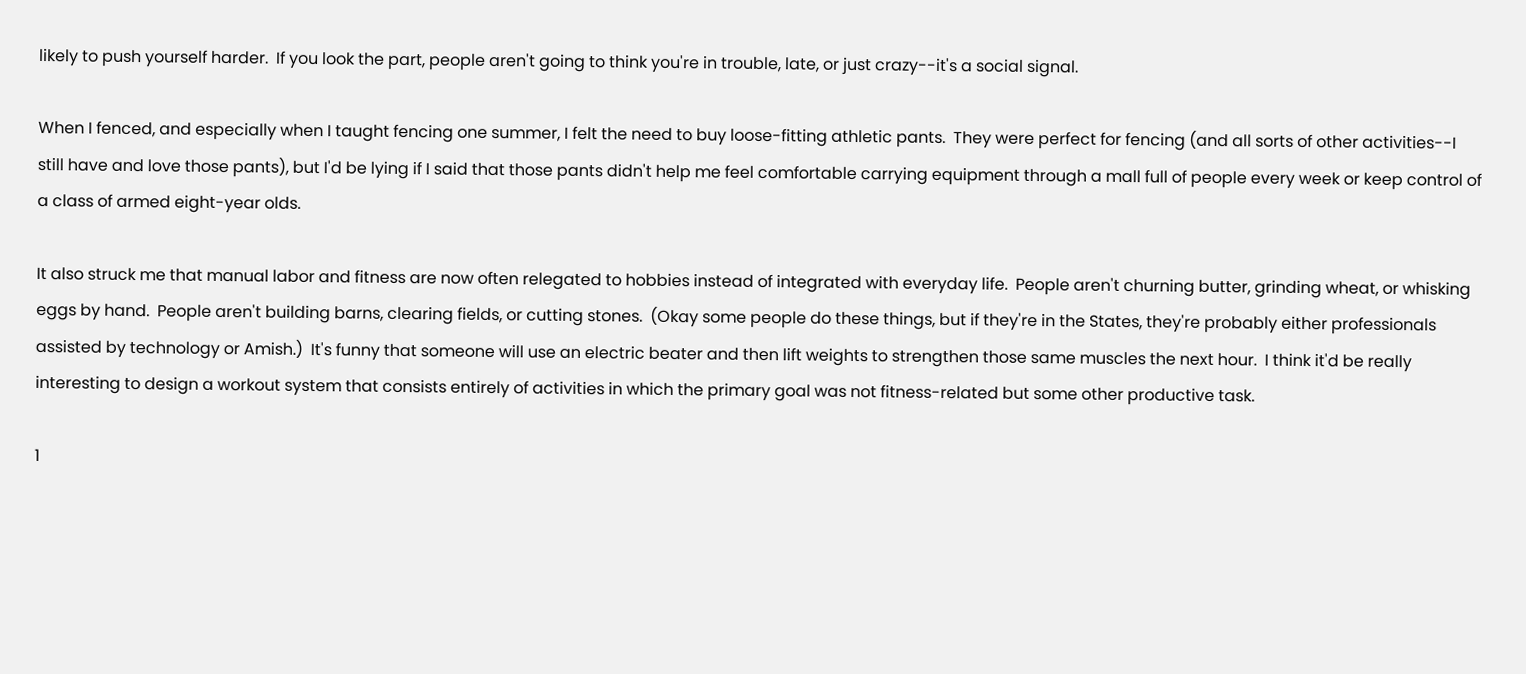likely to push yourself harder.  If you look the part, people aren't going to think you're in trouble, late, or just crazy--it's a social signal.

When I fenced, and especially when I taught fencing one summer, I felt the need to buy loose-fitting athletic pants.  They were perfect for fencing (and all sorts of other activities--I still have and love those pants), but I'd be lying if I said that those pants didn't help me feel comfortable carrying equipment through a mall full of people every week or keep control of a class of armed eight-year olds.

It also struck me that manual labor and fitness are now often relegated to hobbies instead of integrated with everyday life.  People aren't churning butter, grinding wheat, or whisking eggs by hand.  People aren't building barns, clearing fields, or cutting stones.  (Okay some people do these things, but if they're in the States, they're probably either professionals assisted by technology or Amish.)  It's funny that someone will use an electric beater and then lift weights to strengthen those same muscles the next hour.  I think it'd be really interesting to design a workout system that consists entirely of activities in which the primary goal was not fitness-related but some other productive task.

1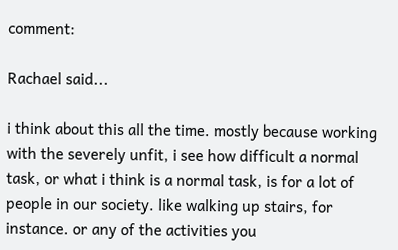comment:

Rachael said...

i think about this all the time. mostly because working with the severely unfit, i see how difficult a normal task, or what i think is a normal task, is for a lot of people in our society. like walking up stairs, for instance. or any of the activities you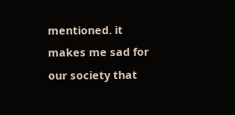mentioned. it makes me sad for our society that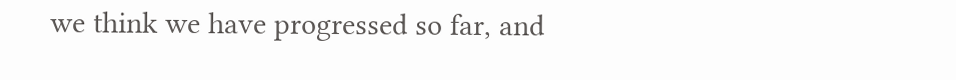we think we have progressed so far, and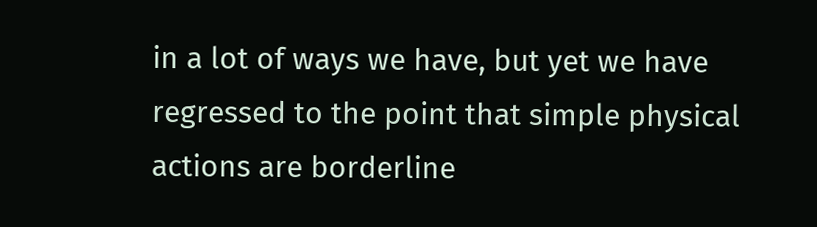in a lot of ways we have, but yet we have regressed to the point that simple physical actions are borderline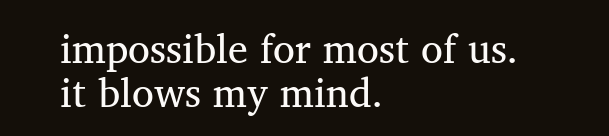impossible for most of us. it blows my mind.